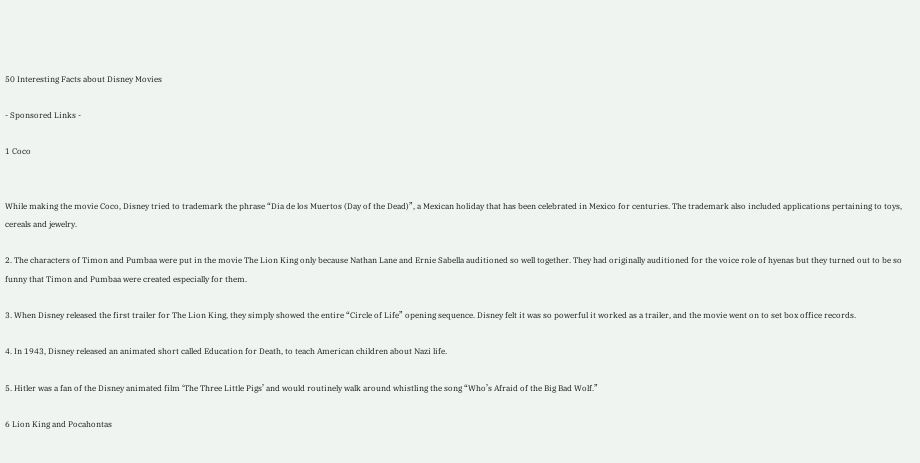50 Interesting Facts about Disney Movies

- Sponsored Links -

1 Coco


While making the movie Coco, Disney tried to trademark the phrase “Dia de los Muertos (Day of the Dead)”, a Mexican holiday that has been celebrated in Mexico for centuries. The trademark also included applications pertaining to toys, cereals and jewelry.

2. The characters of Timon and Pumbaa were put in the movie The Lion King only because Nathan Lane and Ernie Sabella auditioned so well together. They had originally auditioned for the voice role of hyenas but they turned out to be so funny that Timon and Pumbaa were created especially for them.

3. When Disney released the first trailer for The Lion King, they simply showed the entire “Circle of Life” opening sequence. Disney felt it was so powerful it worked as a trailer, and the movie went on to set box office records.

4. In 1943, Disney released an animated short called Education for Death, to teach American children about Nazi life.

5. Hitler was a fan of the Disney animated film ‘The Three Little Pigs’ and would routinely walk around whistling the song “Who’s Afraid of the Big Bad Wolf.”

6 Lion King and Pocahontas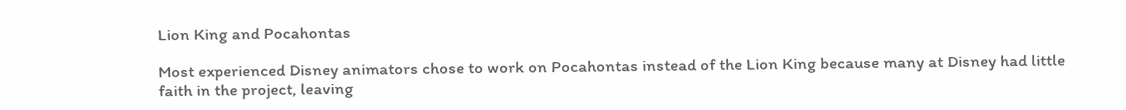Lion King and Pocahontas

Most experienced Disney animators chose to work on Pocahontas instead of the Lion King because many at Disney had little faith in the project, leaving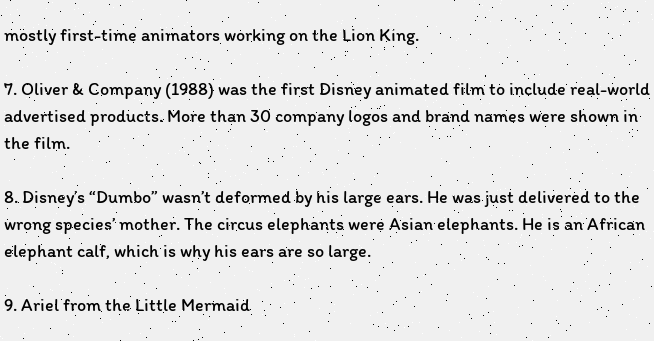mostly first-time animators working on the Lion King.

7. Oliver & Company (1988) was the first Disney animated film to include real-world advertised products. More than 30 company logos and brand names were shown in the film.

8. Disney’s “Dumbo” wasn’t deformed by his large ears. He was just delivered to the wrong species’ mother. The circus elephants were Asian elephants. He is an African elephant calf, which is why his ears are so large.

9. Ariel from the Little Mermaid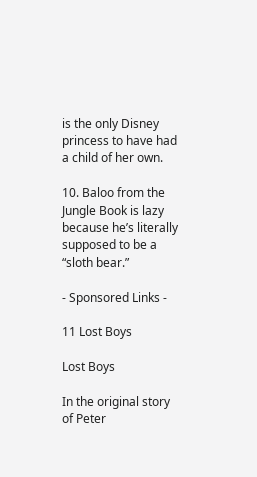is the only Disney princess to have had a child of her own.

10. Baloo from the Jungle Book is lazy because he’s literally supposed to be a “sloth bear.”

- Sponsored Links -

11 Lost Boys

Lost Boys

In the original story of Peter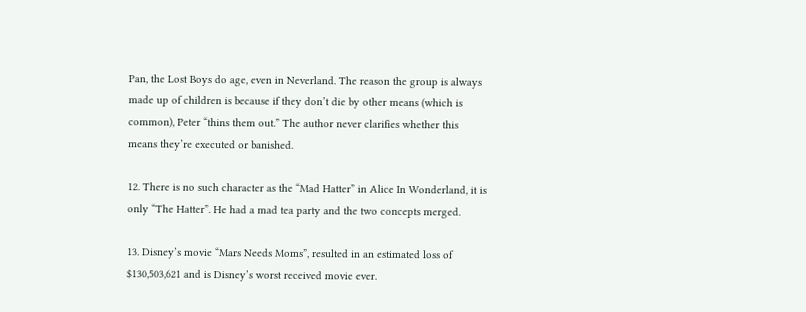Pan, the Lost Boys do age, even in Neverland. The reason the group is always made up of children is because if they don’t die by other means (which is common), Peter “thins them out.” The author never clarifies whether this means they’re executed or banished.

12. There is no such character as the “Mad Hatter” in Alice In Wonderland, it is only “The Hatter”. He had a mad tea party and the two concepts merged.

13. Disney’s movie “Mars Needs Moms”, resulted in an estimated loss of $130,503,621 and is Disney’s worst received movie ever.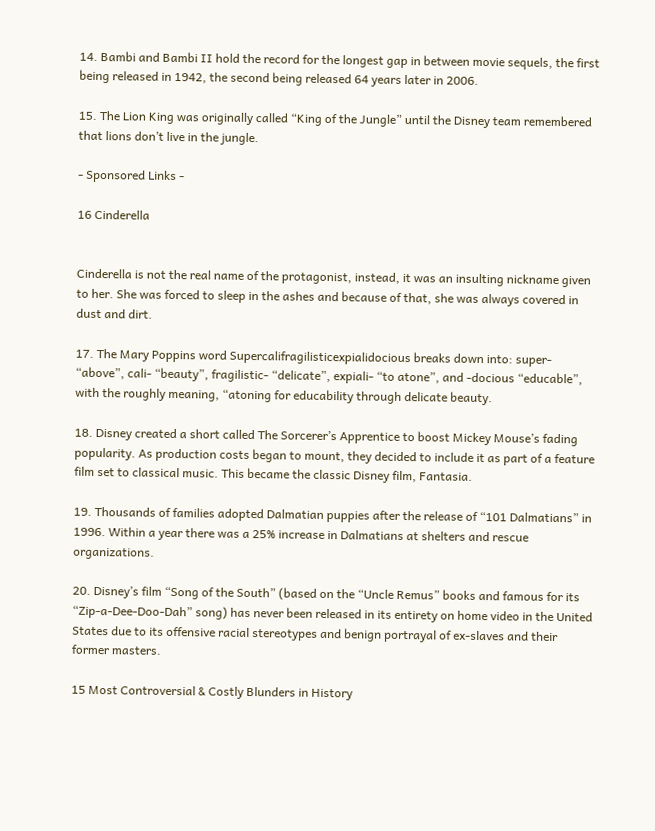14. Bambi and Bambi II hold the record for the longest gap in between movie sequels, the first being released in 1942, the second being released 64 years later in 2006.

15. The Lion King was originally called “King of the Jungle” until the Disney team remembered that lions don’t live in the jungle.

- Sponsored Links -

16 Cinderella


Cinderella is not the real name of the protagonist, instead, it was an insulting nickname given to her. She was forced to sleep in the ashes and because of that, she was always covered in dust and dirt.

17. The Mary Poppins word Supercalifragilisticexpialidocious breaks down into: super- “above”, cali- “beauty”, fragilistic- “delicate”, expiali- “to atone”, and -docious “educable”, with the roughly meaning, “atoning for educability through delicate beauty.

18. Disney created a short called The Sorcerer’s Apprentice to boost Mickey Mouse’s fading popularity. As production costs began to mount, they decided to include it as part of a feature film set to classical music. This became the classic Disney film, Fantasia.

19. Thousands of families adopted Dalmatian puppies after the release of “101 Dalmatians” in 1996. Within a year there was a 25% increase in Dalmatians at shelters and rescue organizations.

20. Disney’s film “Song of the South” (based on the “Uncle Remus” books and famous for its “Zip-a-Dee-Doo-Dah” song) has never been released in its entirety on home video in the United States due to its offensive racial stereotypes and benign portrayal of ex-slaves and their former masters.

15 Most Controversial & Costly Blunders in History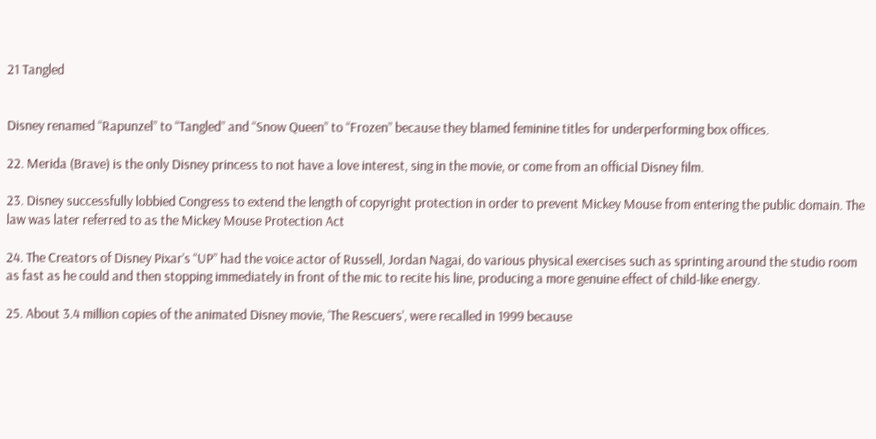21 Tangled


Disney renamed “Rapunzel” to “Tangled” and “Snow Queen” to “Frozen” because they blamed feminine titles for underperforming box offices.

22. Merida (Brave) is the only Disney princess to not have a love interest, sing in the movie, or come from an official Disney film.

23. Disney successfully lobbied Congress to extend the length of copyright protection in order to prevent Mickey Mouse from entering the public domain. The law was later referred to as the Mickey Mouse Protection Act

24. The Creators of Disney Pixar’s “UP” had the voice actor of Russell, Jordan Nagai, do various physical exercises such as sprinting around the studio room as fast as he could and then stopping immediately in front of the mic to recite his line, producing a more genuine effect of child-like energy.

25. About 3.4 million copies of the animated Disney movie, ‘The Rescuers’, were recalled in 1999 because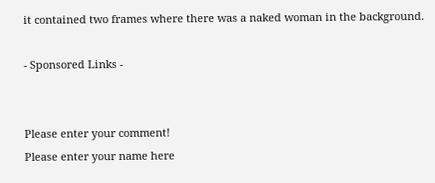it contained two frames where there was a naked woman in the background.

- Sponsored Links -


Please enter your comment!
Please enter your name here